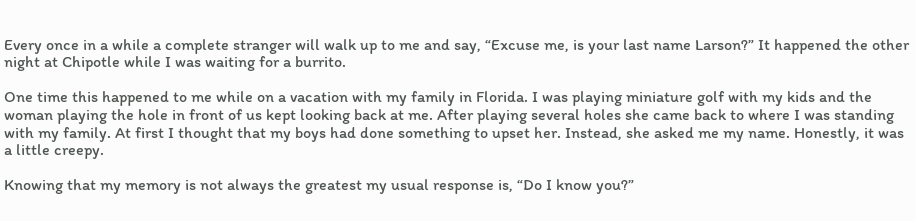Every once in a while a complete stranger will walk up to me and say, “Excuse me, is your last name Larson?” It happened the other night at Chipotle while I was waiting for a burrito.

One time this happened to me while on a vacation with my family in Florida. I was playing miniature golf with my kids and the woman playing the hole in front of us kept looking back at me. After playing several holes she came back to where I was standing with my family. At first I thought that my boys had done something to upset her. Instead, she asked me my name. Honestly, it was a little creepy.

Knowing that my memory is not always the greatest my usual response is, “Do I know you?”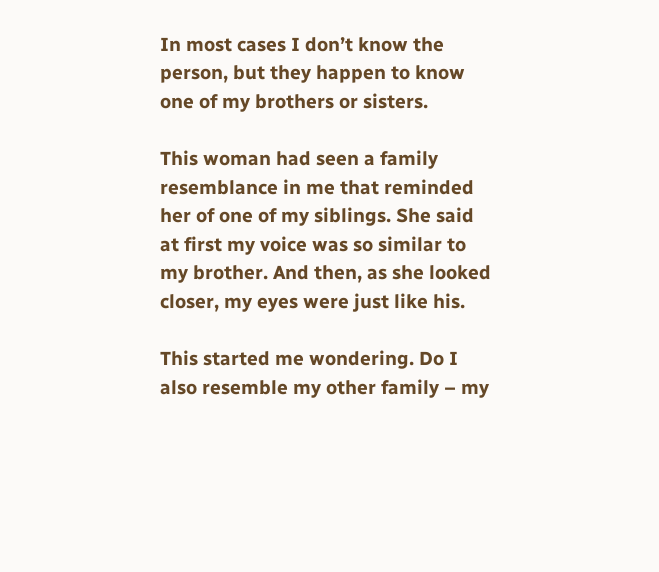In most cases I don’t know the person, but they happen to know one of my brothers or sisters.

This woman had seen a family resemblance in me that reminded her of one of my siblings. She said at first my voice was so similar to my brother. And then, as she looked closer, my eyes were just like his.

This started me wondering. Do I also resemble my other family – my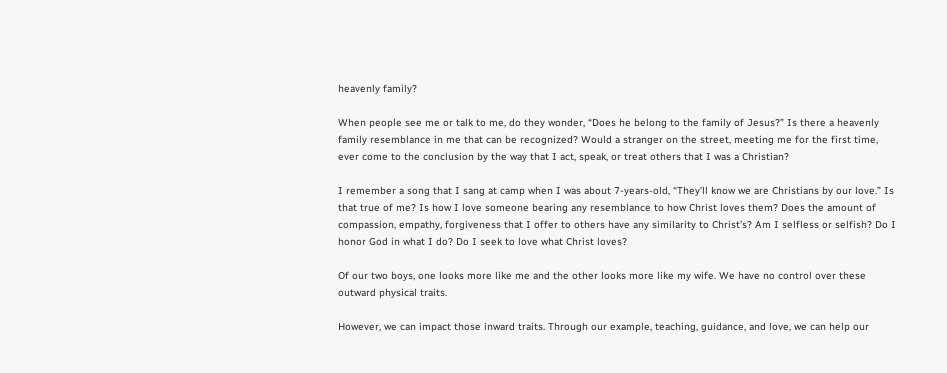heavenly family?

When people see me or talk to me, do they wonder, “Does he belong to the family of Jesus?” Is there a heavenly family resemblance in me that can be recognized? Would a stranger on the street, meeting me for the first time, ever come to the conclusion by the way that I act, speak, or treat others that I was a Christian?

I remember a song that I sang at camp when I was about 7-years-old, “They’ll know we are Christians by our love.” Is that true of me? Is how I love someone bearing any resemblance to how Christ loves them? Does the amount of compassion, empathy, forgiveness that I offer to others have any similarity to Christ’s? Am I selfless or selfish? Do I honor God in what I do? Do I seek to love what Christ loves?

Of our two boys, one looks more like me and the other looks more like my wife. We have no control over these outward physical traits.

However, we can impact those inward traits. Through our example, teaching, guidance, and love, we can help our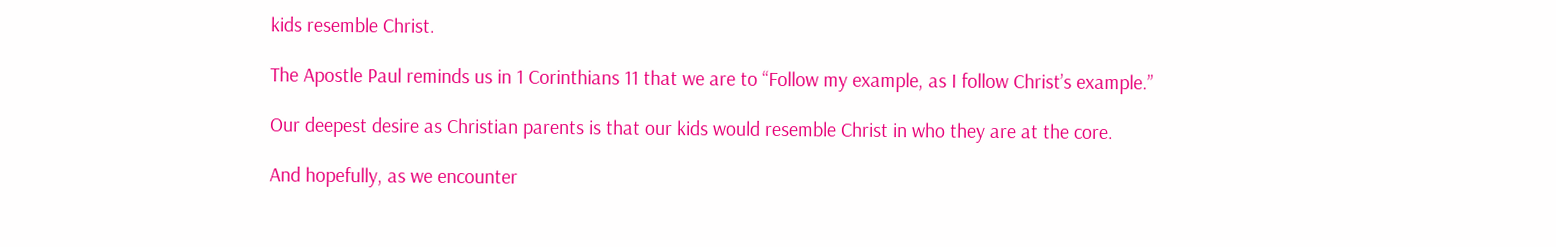kids resemble Christ.

The Apostle Paul reminds us in 1 Corinthians 11 that we are to “Follow my example, as I follow Christ’s example.”

Our deepest desire as Christian parents is that our kids would resemble Christ in who they are at the core.

And hopefully, as we encounter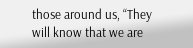those around us, “They will know that we are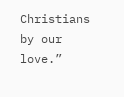Christians by our love.”